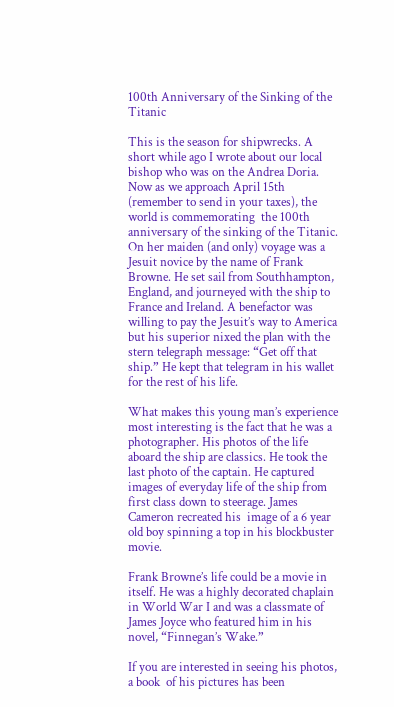100th Anniversary of the Sinking of the Titanic

This is the season for shipwrecks. A short while ago I wrote about our local bishop who was on the Andrea Doria. Now as we approach April 15th (remember to send in your taxes), the world is commemorating  the 100th anniversary of the sinking of the Titanic. On her maiden (and only) voyage was a Jesuit novice by the name of Frank Browne. He set sail from Southhampton, England, and journeyed with the ship to France and Ireland. A benefactor was willing to pay the Jesuit’s way to America but his superior nixed the plan with the stern telegraph message: “Get off that ship.” He kept that telegram in his wallet for the rest of his life.

What makes this young man’s experience most interesting is the fact that he was a photographer. His photos of the life aboard the ship are classics. He took the last photo of the captain. He captured images of everyday life of the ship from first class down to steerage. James Cameron recreated his  image of a 6 year old boy spinning a top in his blockbuster movie.

Frank Browne’s life could be a movie in itself. He was a highly decorated chaplain in World War I and was a classmate of James Joyce who featured him in his novel, “Finnegan’s Wake.”

If you are interested in seeing his photos, a book  of his pictures has been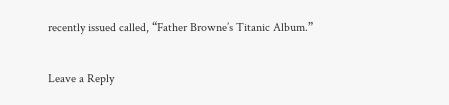recently issued called, “Father Browne’s Titanic Album.”

Leave a Reply